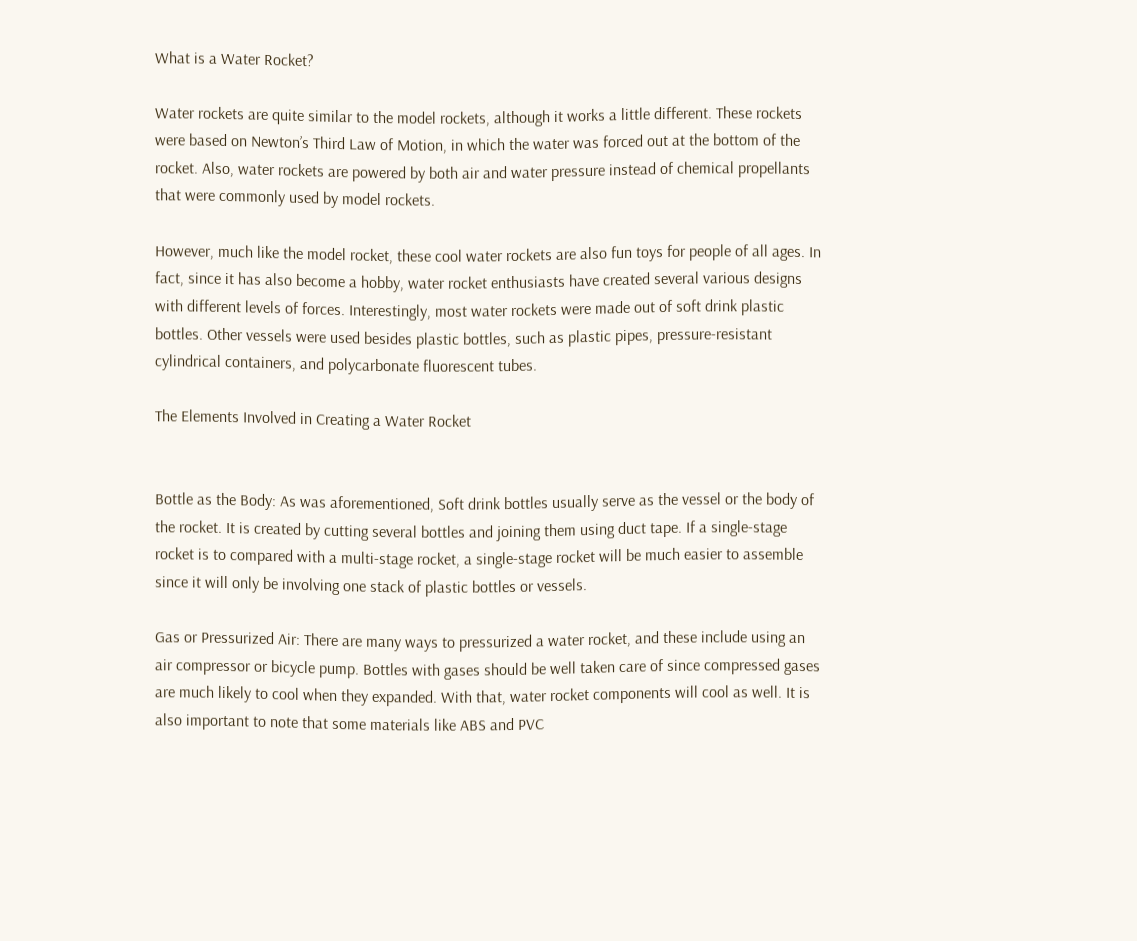What is a Water Rocket?

Water rockets are quite similar to the model rockets, although it works a little different. These rockets were based on Newton’s Third Law of Motion, in which the water was forced out at the bottom of the rocket. Also, water rockets are powered by both air and water pressure instead of chemical propellants that were commonly used by model rockets.

However, much like the model rocket, these cool water rockets are also fun toys for people of all ages. In fact, since it has also become a hobby, water rocket enthusiasts have created several various designs with different levels of forces. Interestingly, most water rockets were made out of soft drink plastic bottles. Other vessels were used besides plastic bottles, such as plastic pipes, pressure-resistant cylindrical containers, and polycarbonate fluorescent tubes.

The Elements Involved in Creating a Water Rocket


Bottle as the Body: As was aforementioned, Soft drink bottles usually serve as the vessel or the body of the rocket. It is created by cutting several bottles and joining them using duct tape. If a single-stage rocket is to compared with a multi-stage rocket, a single-stage rocket will be much easier to assemble since it will only be involving one stack of plastic bottles or vessels.

Gas or Pressurized Air: There are many ways to pressurized a water rocket, and these include using an air compressor or bicycle pump. Bottles with gases should be well taken care of since compressed gases are much likely to cool when they expanded. With that, water rocket components will cool as well. It is also important to note that some materials like ABS and PVC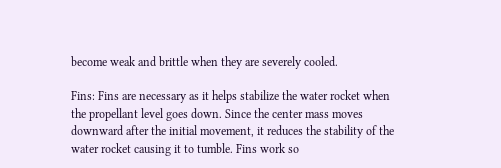become weak and brittle when they are severely cooled.

Fins: Fins are necessary as it helps stabilize the water rocket when the propellant level goes down. Since the center mass moves downward after the initial movement, it reduces the stability of the water rocket causing it to tumble. Fins work so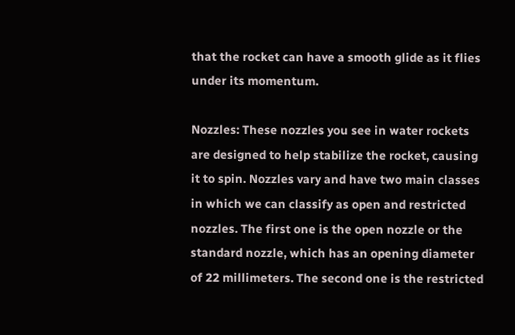that the rocket can have a smooth glide as it flies under its momentum.

Nozzles: These nozzles you see in water rockets are designed to help stabilize the rocket, causing it to spin. Nozzles vary and have two main classes in which we can classify as open and restricted nozzles. The first one is the open nozzle or the standard nozzle, which has an opening diameter of 22 millimeters. The second one is the restricted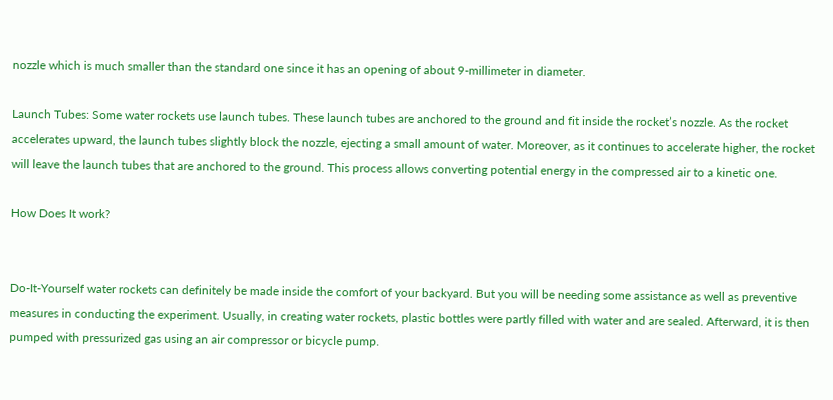nozzle which is much smaller than the standard one since it has an opening of about 9-millimeter in diameter.

Launch Tubes: Some water rockets use launch tubes. These launch tubes are anchored to the ground and fit inside the rocket’s nozzle. As the rocket accelerates upward, the launch tubes slightly block the nozzle, ejecting a small amount of water. Moreover, as it continues to accelerate higher, the rocket will leave the launch tubes that are anchored to the ground. This process allows converting potential energy in the compressed air to a kinetic one.

How Does It work?


Do-It-Yourself water rockets can definitely be made inside the comfort of your backyard. But you will be needing some assistance as well as preventive measures in conducting the experiment. Usually, in creating water rockets, plastic bottles were partly filled with water and are sealed. Afterward, it is then pumped with pressurized gas using an air compressor or bicycle pump.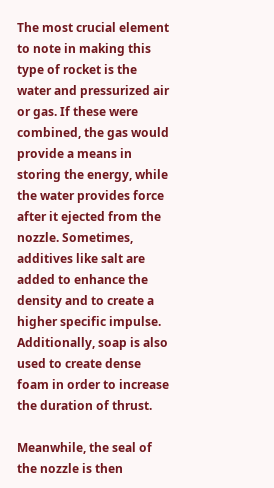The most crucial element to note in making this type of rocket is the water and pressurized air or gas. If these were combined, the gas would provide a means in storing the energy, while the water provides force after it ejected from the nozzle. Sometimes, additives like salt are added to enhance the density and to create a higher specific impulse. Additionally, soap is also used to create dense foam in order to increase the duration of thrust.

Meanwhile, the seal of the nozzle is then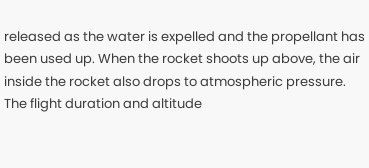released as the water is expelled and the propellant has been used up. When the rocket shoots up above, the air inside the rocket also drops to atmospheric pressure. The flight duration and altitude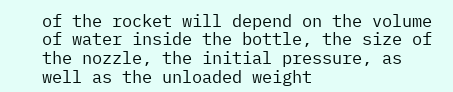of the rocket will depend on the volume of water inside the bottle, the size of the nozzle, the initial pressure, as well as the unloaded weight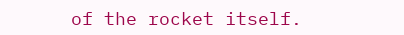of the rocket itself.